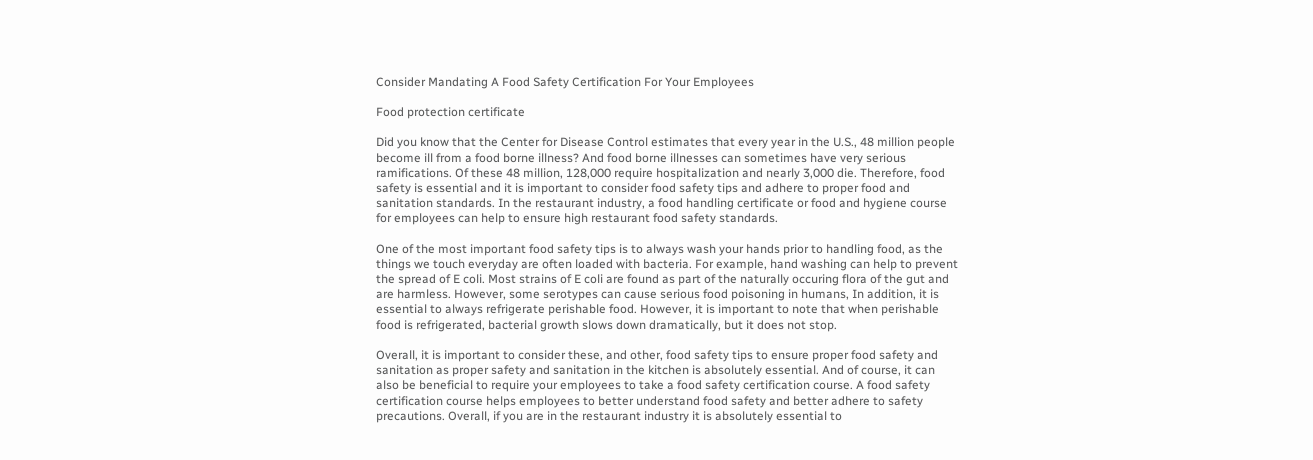Consider Mandating A Food Safety Certification For Your Employees

Food protection certificate

Did you know that the Center for Disease Control estimates that every year in the U.S., 48 million people become ill from a food borne illness? And food borne illnesses can sometimes have very serious ramifications. Of these 48 million, 128,000 require hospitalization and nearly 3,000 die. Therefore, food safety is essential and it is important to consider food safety tips and adhere to proper food and sanitation standards. In the restaurant industry, a food handling certificate or food and hygiene course for employees can help to ensure high restaurant food safety standards.

One of the most important food safety tips is to always wash your hands prior to handling food, as the things we touch everyday are often loaded with bacteria. For example, hand washing can help to prevent the spread of E coli. Most strains of E coli are found as part of the naturally occuring flora of the gut and are harmless. However, some serotypes can cause serious food poisoning in humans, In addition, it is essential to always refrigerate perishable food. However, it is important to note that when perishable food is refrigerated, bacterial growth slows down dramatically, but it does not stop.

Overall, it is important to consider these, and other, food safety tips to ensure proper food safety and sanitation as proper safety and sanitation in the kitchen is absolutely essential. And of course, it can also be beneficial to require your employees to take a food safety certification course. A food safety certification course helps employees to better understand food safety and better adhere to safety precautions. Overall, if you are in the restaurant industry it is absolutely essential to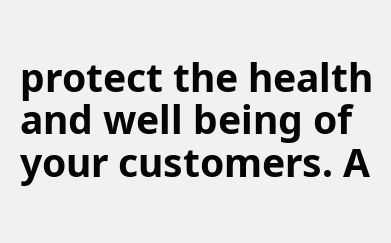protect the health and well being of your customers. A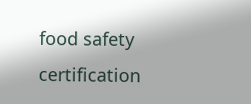food safety certification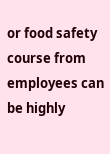or food safety course from employees can be highly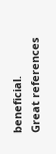beneficial.
Great references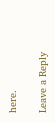here.

Leave a Reply